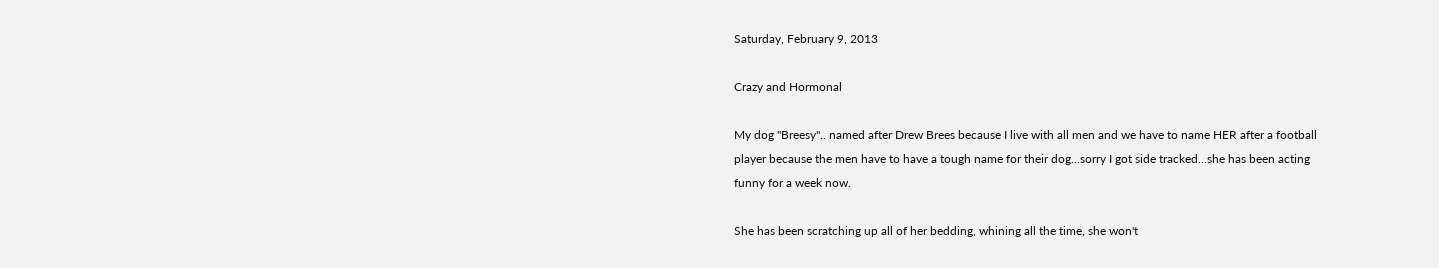Saturday, February 9, 2013

Crazy and Hormonal

My dog "Breesy".. named after Drew Brees because I live with all men and we have to name HER after a football player because the men have to have a tough name for their dog...sorry I got side tracked...she has been acting funny for a week now.

She has been scratching up all of her bedding, whining all the time, she won't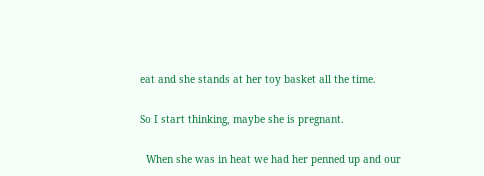eat and she stands at her toy basket all the time.

So I start thinking, maybe she is pregnant.

  When she was in heat we had her penned up and our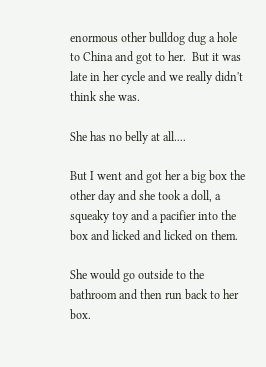enormous other bulldog dug a hole to China and got to her.  But it was late in her cycle and we really didn't think she was.

She has no belly at all....

But I went and got her a big box the other day and she took a doll, a squeaky toy and a pacifier into the box and licked and licked on them.

She would go outside to the bathroom and then run back to her box.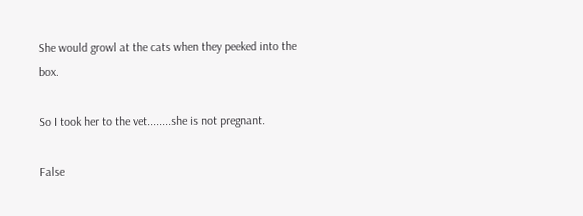She would growl at the cats when they peeked into the box.

So I took her to the vet........she is not pregnant.

False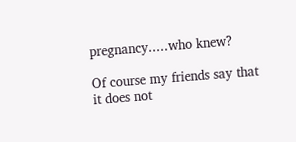pregnancy.....who knew?

Of course my friends say that it does not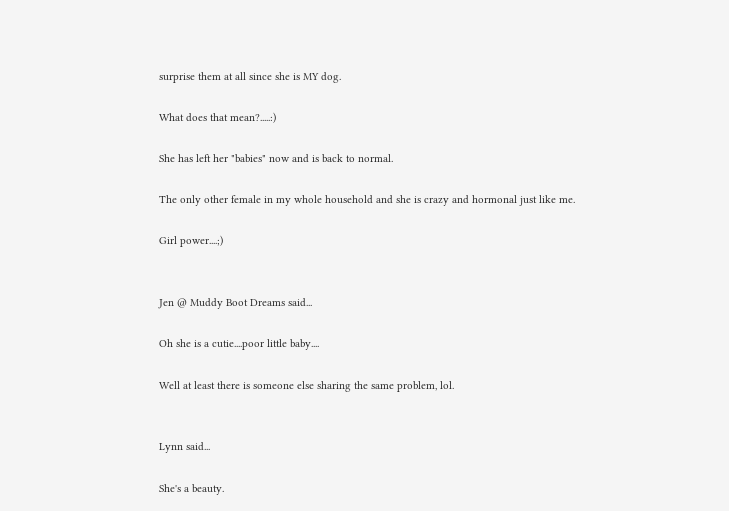surprise them at all since she is MY dog.

What does that mean?.....:)

She has left her "babies" now and is back to normal.

The only other female in my whole household and she is crazy and hormonal just like me.

Girl power....;)


Jen @ Muddy Boot Dreams said...

Oh she is a cutie....poor little baby....

Well at least there is someone else sharing the same problem, lol.


Lynn said...

She's a beauty.